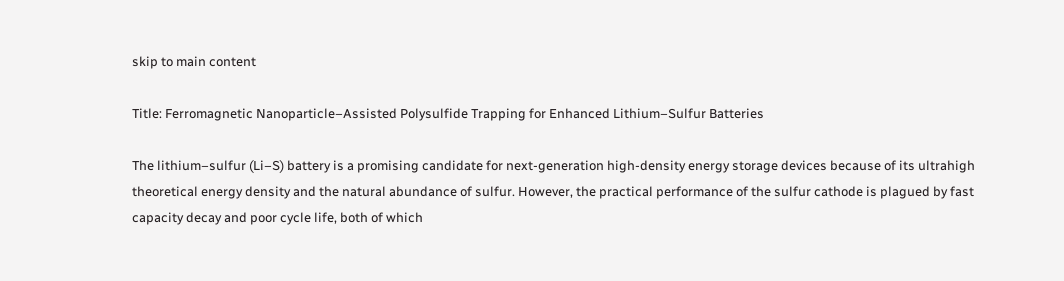skip to main content

Title: Ferromagnetic Nanoparticle–Assisted Polysulfide Trapping for Enhanced Lithium–Sulfur Batteries

The lithium–sulfur (Li–S) battery is a promising candidate for next‐generation high‐density energy storage devices because of its ultrahigh theoretical energy density and the natural abundance of sulfur. However, the practical performance of the sulfur cathode is plagued by fast capacity decay and poor cycle life, both of which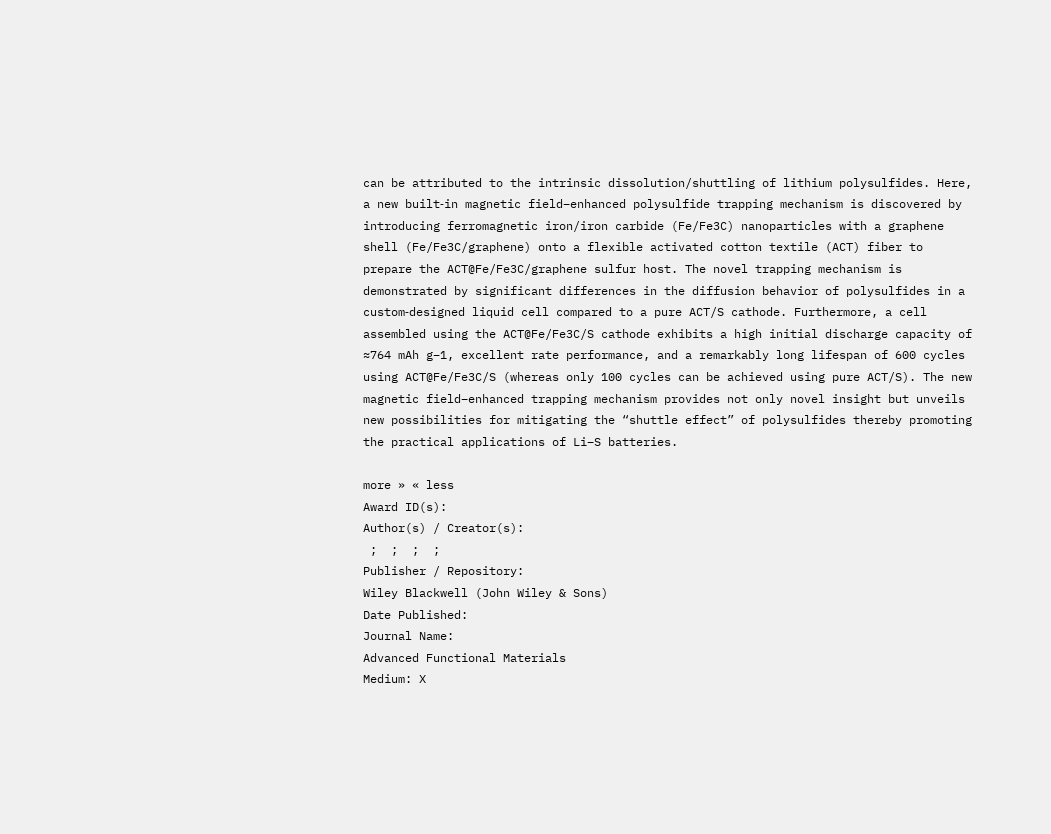can be attributed to the intrinsic dissolution/shuttling of lithium polysulfides. Here, a new built‐in magnetic field–enhanced polysulfide trapping mechanism is discovered by introducing ferromagnetic iron/iron carbide (Fe/Fe3C) nanoparticles with a graphene shell (Fe/Fe3C/graphene) onto a flexible activated cotton textile (ACT) fiber to prepare the ACT@Fe/Fe3C/graphene sulfur host. The novel trapping mechanism is demonstrated by significant differences in the diffusion behavior of polysulfides in a custom‐designed liquid cell compared to a pure ACT/S cathode. Furthermore, a cell assembled using the ACT@Fe/Fe3C/S cathode exhibits a high initial discharge capacity of ≈764 mAh g−1, excellent rate performance, and a remarkably long lifespan of 600 cycles using ACT@Fe/Fe3C/S (whereas only 100 cycles can be achieved using pure ACT/S). The new magnetic field–enhanced trapping mechanism provides not only novel insight but unveils new possibilities for mitigating the “shuttle effect” of polysulfides thereby promoting the practical applications of Li–S batteries.

more » « less
Award ID(s):
Author(s) / Creator(s):
 ;  ;  ;  ;
Publisher / Repository:
Wiley Blackwell (John Wiley & Sons)
Date Published:
Journal Name:
Advanced Functional Materials
Medium: X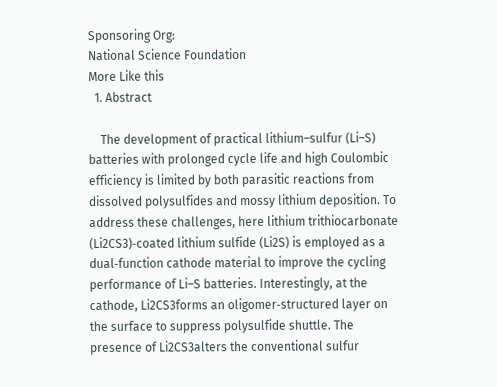Sponsoring Org:
National Science Foundation
More Like this
  1. Abstract

    The development of practical lithium–sulfur (Li–S) batteries with prolonged cycle life and high Coulombic efficiency is limited by both parasitic reactions from dissolved polysulfides and mossy lithium deposition. To address these challenges, here lithium trithiocarbonate (Li2CS3)‐coated lithium sulfide (Li2S) is employed as a dual‐function cathode material to improve the cycling performance of Li–S batteries. Interestingly, at the cathode, Li2CS3forms an oligomer‐structured layer on the surface to suppress polysulfide shuttle. The presence of Li2CS3alters the conventional sulfur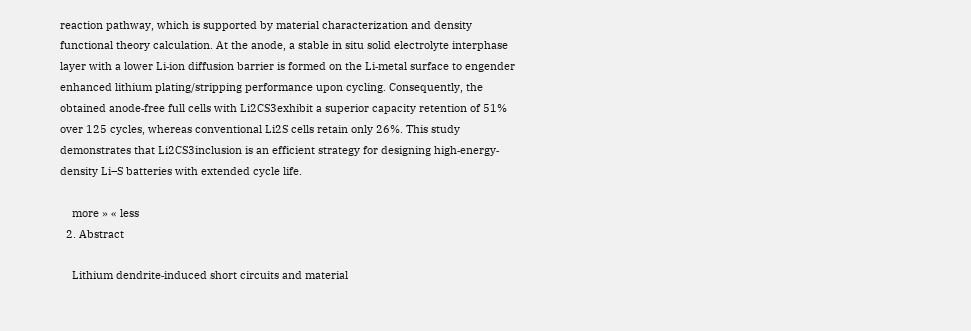reaction pathway, which is supported by material characterization and density functional theory calculation. At the anode, a stable in situ solid electrolyte interphase layer with a lower Li‐ion diffusion barrier is formed on the Li‐metal surface to engender enhanced lithium plating/stripping performance upon cycling. Consequently, the obtained anode‐free full cells with Li2CS3exhibit a superior capacity retention of 51% over 125 cycles, whereas conventional Li2S cells retain only 26%. This study demonstrates that Li2CS3inclusion is an efficient strategy for designing high‐energy‐density Li–S batteries with extended cycle life.

    more » « less
  2. Abstract

    Lithium dendrite‐induced short circuits and material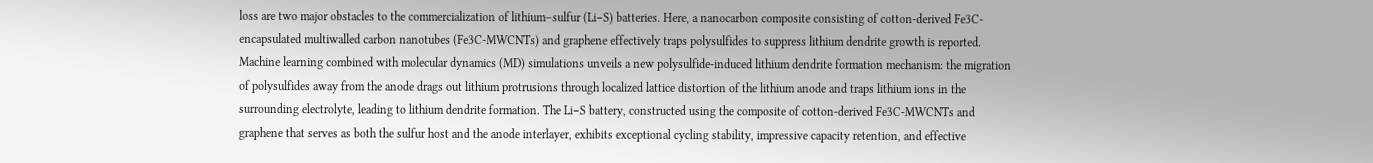loss are two major obstacles to the commercialization of lithium–sulfur (Li−S) batteries. Here, a nanocarbon composite consisting of cotton‐derived Fe3C‐encapsulated multiwalled carbon nanotubes (Fe3C‐MWCNTs) and graphene effectively traps polysulfides to suppress lithium dendrite growth is reported. Machine learning combined with molecular dynamics (MD) simulations unveils a new polysulfide‐induced lithium dendrite formation mechanism: the migration of polysulfides away from the anode drags out lithium protrusions through localized lattice distortion of the lithium anode and traps lithium ions in the surrounding electrolyte, leading to lithium dendrite formation. The Li−S battery, constructed using the composite of cotton‐derived Fe3C‐MWCNTs and graphene that serves as both the sulfur host and the anode interlayer, exhibits exceptional cycling stability, impressive capacity retention, and effective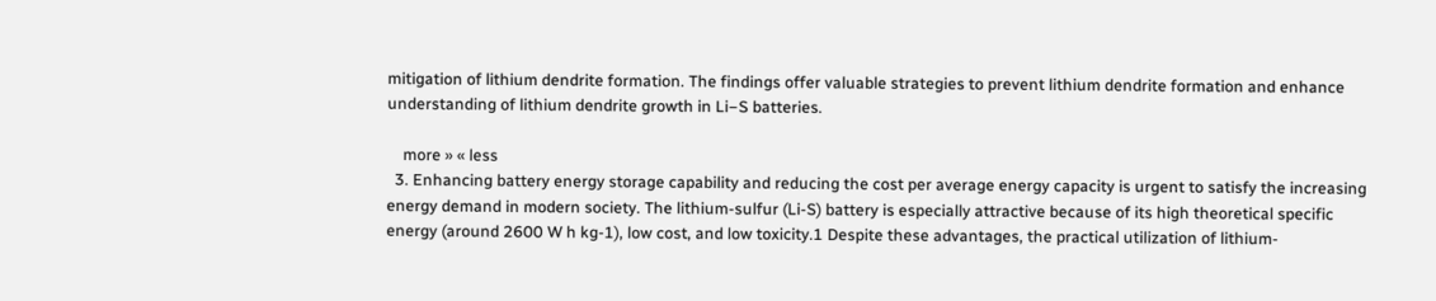mitigation of lithium dendrite formation. The findings offer valuable strategies to prevent lithium dendrite formation and enhance understanding of lithium dendrite growth in Li−S batteries.

    more » « less
  3. Enhancing battery energy storage capability and reducing the cost per average energy capacity is urgent to satisfy the increasing energy demand in modern society. The lithium-sulfur (Li-S) battery is especially attractive because of its high theoretical specific energy (around 2600 W h kg-1), low cost, and low toxicity.1 Despite these advantages, the practical utilization of lithium-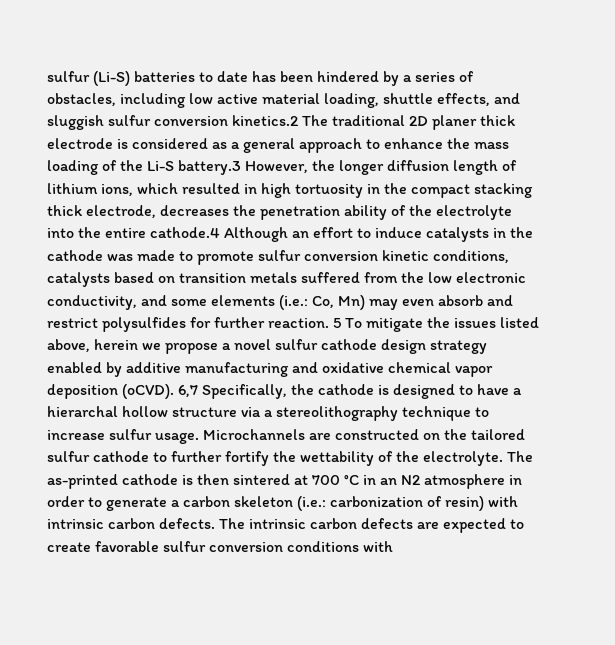sulfur (Li-S) batteries to date has been hindered by a series of obstacles, including low active material loading, shuttle effects, and sluggish sulfur conversion kinetics.2 The traditional 2D planer thick electrode is considered as a general approach to enhance the mass loading of the Li-S battery.3 However, the longer diffusion length of lithium ions, which resulted in high tortuosity in the compact stacking thick electrode, decreases the penetration ability of the electrolyte into the entire cathode.4 Although an effort to induce catalysts in the cathode was made to promote sulfur conversion kinetic conditions, catalysts based on transition metals suffered from the low electronic conductivity, and some elements (i.e.: Co, Mn) may even absorb and restrict polysulfides for further reaction. 5 To mitigate the issues listed above, herein we propose a novel sulfur cathode design strategy enabled by additive manufacturing and oxidative chemical vapor deposition (oCVD). 6,7 Specifically, the cathode is designed to have a hierarchal hollow structure via a stereolithography technique to increase sulfur usage. Microchannels are constructed on the tailored sulfur cathode to further fortify the wettability of the electrolyte. The as-printed cathode is then sintered at 700 °C in an N2 atmosphere in order to generate a carbon skeleton (i.e.: carbonization of resin) with intrinsic carbon defects. The intrinsic carbon defects are expected to create favorable sulfur conversion conditions with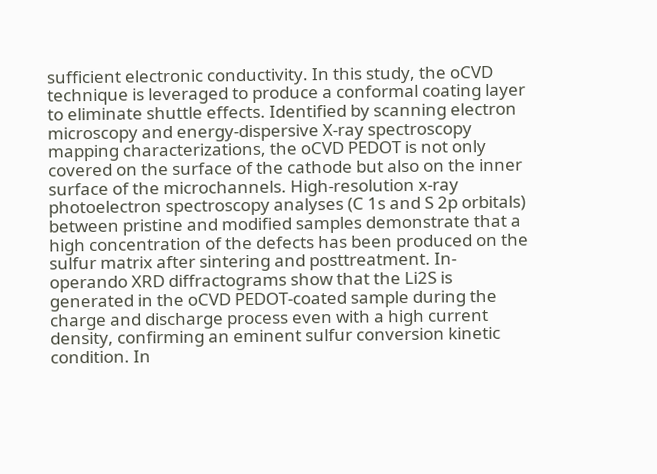sufficient electronic conductivity. In this study, the oCVD technique is leveraged to produce a conformal coating layer to eliminate shuttle effects. Identified by scanning electron microscopy and energy-dispersive X-ray spectroscopy mapping characterizations, the oCVD PEDOT is not only covered on the surface of the cathode but also on the inner surface of the microchannels. High-resolution x-ray photoelectron spectroscopy analyses (C 1s and S 2p orbitals) between pristine and modified samples demonstrate that a high concentration of the defects has been produced on the sulfur matrix after sintering and posttreatment. In-operando XRD diffractograms show that the Li2S is generated in the oCVD PEDOT-coated sample during the charge and discharge process even with a high current density, confirming an eminent sulfur conversion kinetic condition. In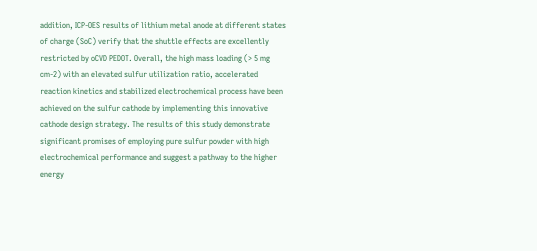addition, ICP-OES results of lithium metal anode at different states of charge (SoC) verify that the shuttle effects are excellently restricted by oCVD PEDOT. Overall, the high mass loading (> 5 mg cm-2) with an elevated sulfur utilization ratio, accelerated reaction kinetics and stabilized electrochemical process have been achieved on the sulfur cathode by implementing this innovative cathode design strategy. The results of this study demonstrate significant promises of employing pure sulfur powder with high electrochemical performance and suggest a pathway to the higher energy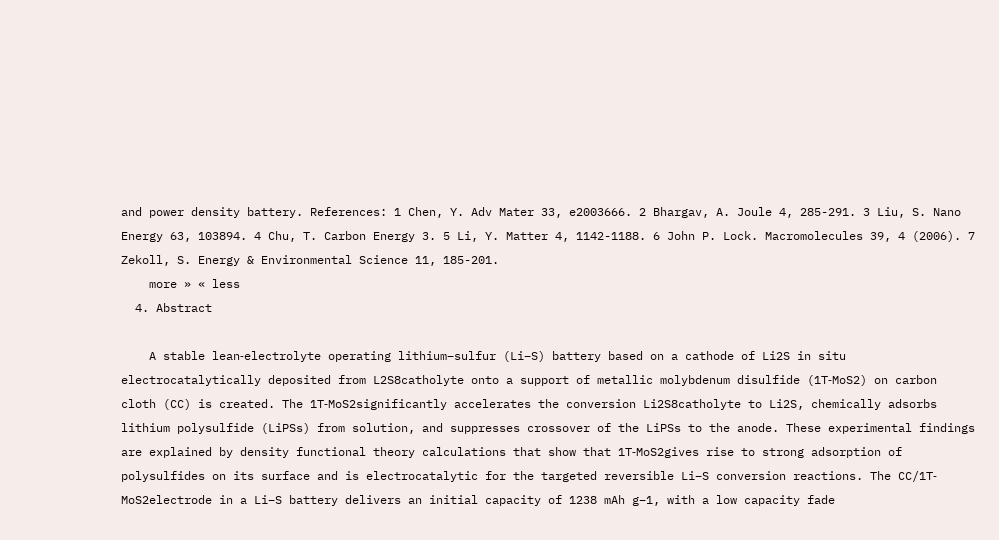and power density battery. References: 1 Chen, Y. Adv Mater 33, e2003666. 2 Bhargav, A. Joule 4, 285-291. 3 Liu, S. Nano Energy 63, 103894. 4 Chu, T. Carbon Energy 3. 5 Li, Y. Matter 4, 1142-1188. 6 John P. Lock. Macromolecules 39, 4 (2006). 7 Zekoll, S. Energy & Environmental Science 11, 185-201.
    more » « less
  4. Abstract

    A stable lean‐electrolyte operating lithium–sulfur (Li–S) battery based on a cathode of Li2S in situ electrocatalytically deposited from L2S8catholyte onto a support of metallic molybdenum disulfide (1T‐MoS2) on carbon cloth (CC) is created. The 1T‐MoS2significantly accelerates the conversion Li2S8catholyte to Li2S, chemically adsorbs lithium polysulfide (LiPSs) from solution, and suppresses crossover of the LiPSs to the anode. These experimental findings are explained by density functional theory calculations that show that 1T‐MoS2gives rise to strong adsorption of polysulfides on its surface and is electrocatalytic for the targeted reversible Li–S conversion reactions. The CC/1T‐MoS2electrode in a Li–S battery delivers an initial capacity of 1238 mAh g−1, with a low capacity fade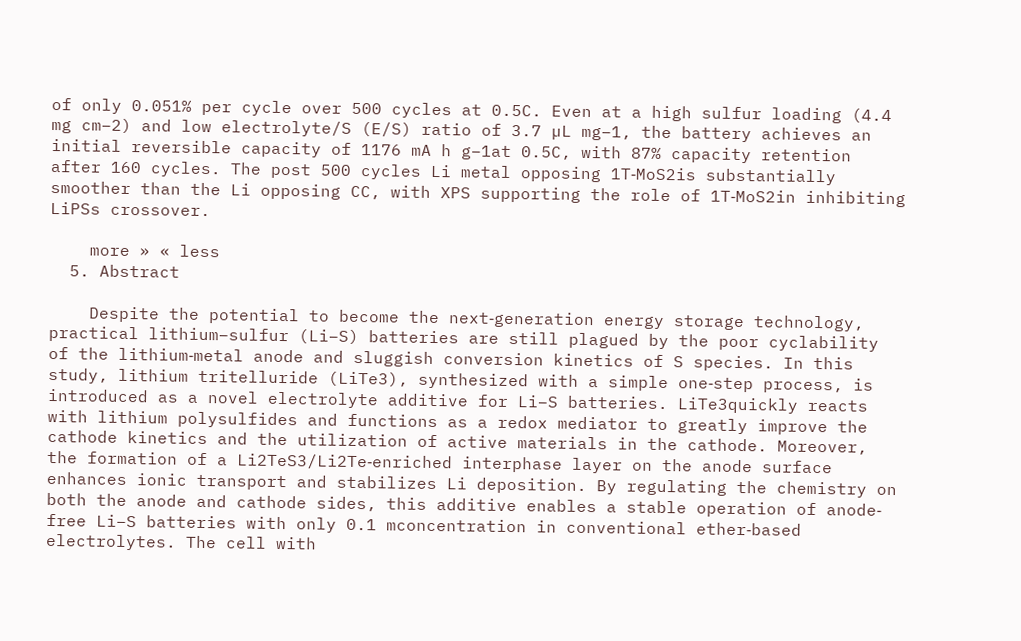of only 0.051% per cycle over 500 cycles at 0.5C. Even at a high sulfur loading (4.4 mg cm−2) and low electrolyte/S (E/S) ratio of 3.7 µL mg−1, the battery achieves an initial reversible capacity of 1176 mA h g−1at 0.5C, with 87% capacity retention after 160 cycles. The post 500 cycles Li metal opposing 1T‐MoS2is substantially smoother than the Li opposing CC, with XPS supporting the role of 1T‐MoS2in inhibiting LiPSs crossover.

    more » « less
  5. Abstract

    Despite the potential to become the next‐generation energy storage technology, practical lithium–sulfur (Li–S) batteries are still plagued by the poor cyclability of the lithium‐metal anode and sluggish conversion kinetics of S species. In this study, lithium tritelluride (LiTe3), synthesized with a simple one‐step process, is introduced as a novel electrolyte additive for Li–S batteries. LiTe3quickly reacts with lithium polysulfides and functions as a redox mediator to greatly improve the cathode kinetics and the utilization of active materials in the cathode. Moreover, the formation of a Li2TeS3/Li2Te‐enriched interphase layer on the anode surface enhances ionic transport and stabilizes Li deposition. By regulating the chemistry on both the anode and cathode sides, this additive enables a stable operation of anode‐free Li–S batteries with only 0.1 mconcentration in conventional ether‐based electrolytes. The cell with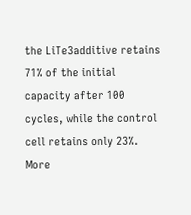the LiTe3additive retains 71% of the initial capacity after 100 cycles, while the control cell retains only 23%. More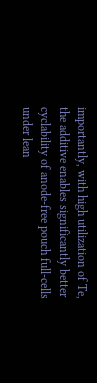importantly, with high utilization of Te, the additive enables significantly better cyclability of anode‐free pouch full‐cells under lean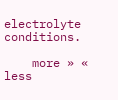electrolyte conditions.

    more » « less